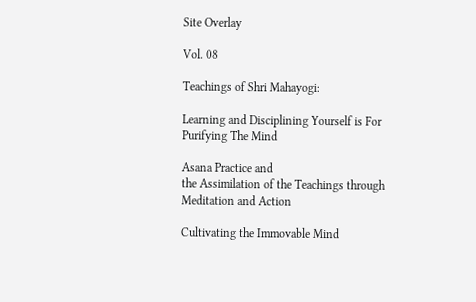Site Overlay

Vol. 08

Teachings of Shri Mahayogi:

Learning and Disciplining Yourself is For Purifying The Mind

Asana Practice and
the Assimilation of the Teachings through Meditation and Action

Cultivating the Immovable Mind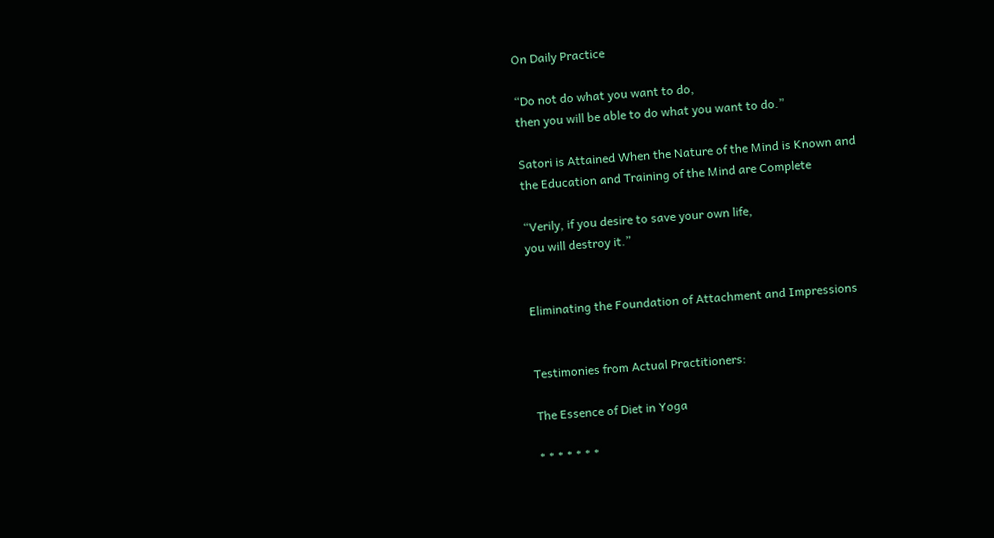On Daily Practice

“Do not do what you want to do,
then you will be able to do what you want to do.”

Satori is Attained When the Nature of the Mind is Known and
the Education and Training of the Mind are Complete

“Verily, if you desire to save your own life,
you will destroy it.”


Eliminating the Foundation of Attachment and Impressions


Testimonies from Actual Practitioners:

The Essence of Diet in Yoga

* * * * * * *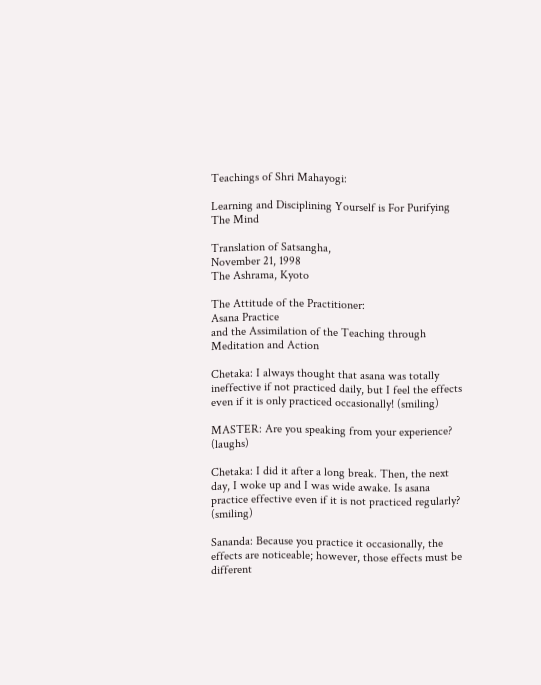Teachings of Shri Mahayogi:

Learning and Disciplining Yourself is For Purifying The Mind

Translation of Satsangha,
November 21, 1998
The Ashrama, Kyoto

The Attitude of the Practitioner:
Asana Practice
and the Assimilation of the Teaching through Meditation and Action

Chetaka: I always thought that asana was totally ineffective if not practiced daily, but I feel the effects even if it is only practiced occasionally! (smiling)

MASTER: Are you speaking from your experience? (laughs)

Chetaka: I did it after a long break. Then, the next day, I woke up and I was wide awake. Is asana practice effective even if it is not practiced regularly? (smiling)

Sananda: Because you practice it occasionally, the effects are noticeable; however, those effects must be different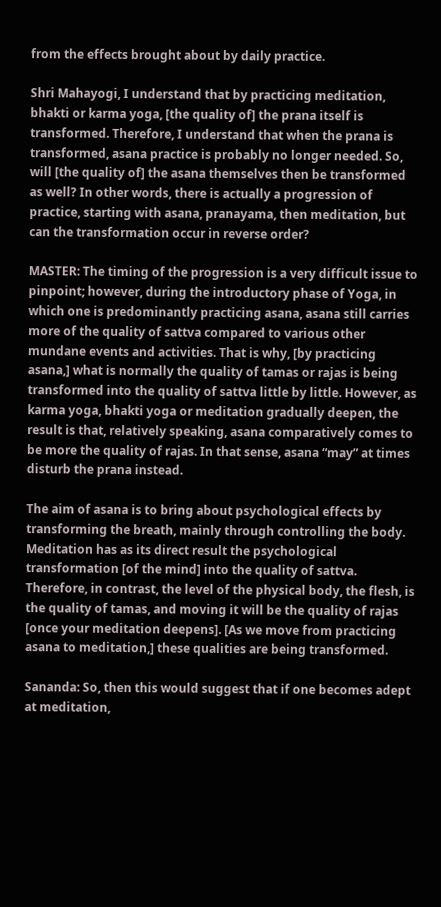from the effects brought about by daily practice.

Shri Mahayogi, I understand that by practicing meditation, bhakti or karma yoga, [the quality of] the prana itself is transformed. Therefore, I understand that when the prana is transformed, asana practice is probably no longer needed. So, will [the quality of] the asana themselves then be transformed as well? In other words, there is actually a progression of practice, starting with asana, pranayama, then meditation, but can the transformation occur in reverse order?

MASTER: The timing of the progression is a very difficult issue to pinpoint; however, during the introductory phase of Yoga, in which one is predominantly practicing asana, asana still carries more of the quality of sattva compared to various other mundane events and activities. That is why, [by practicing asana,] what is normally the quality of tamas or rajas is being transformed into the quality of sattva little by little. However, as karma yoga, bhakti yoga or meditation gradually deepen, the result is that, relatively speaking, asana comparatively comes to be more the quality of rajas. In that sense, asana “may” at times disturb the prana instead.

The aim of asana is to bring about psychological effects by transforming the breath, mainly through controlling the body. Meditation has as its direct result the psychological transformation [of the mind] into the quality of sattva. Therefore, in contrast, the level of the physical body, the flesh, is the quality of tamas, and moving it will be the quality of rajas [once your meditation deepens]. [As we move from practicing asana to meditation,] these qualities are being transformed.

Sananda: So, then this would suggest that if one becomes adept at meditation,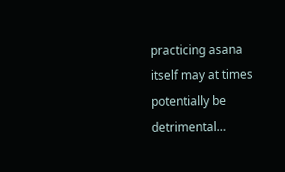practicing asana itself may at times potentially be detrimental…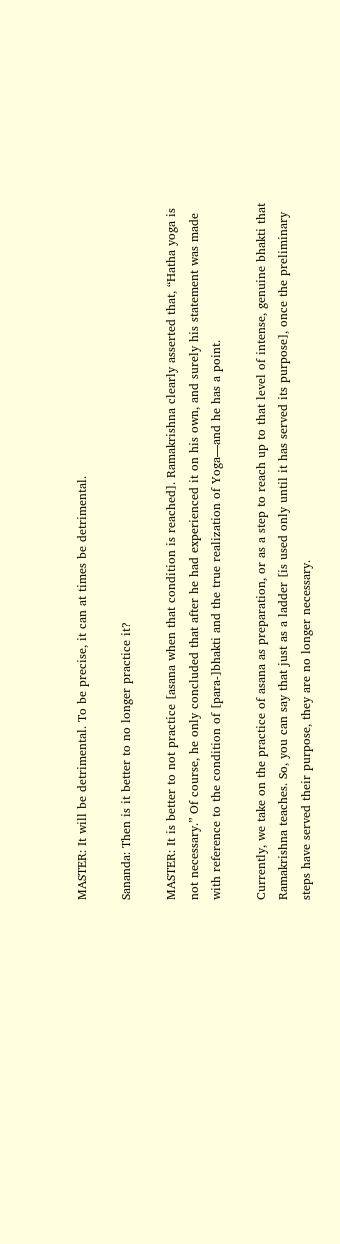MASTER: It will be detrimental. To be precise, it can at times be detrimental.

Sananda: Then is it better to no longer practice it?

MASTER: It is better to not practice [asana when that condition is reached]. Ramakrishna clearly asserted that, “Hatha yoga is not necessary.” Of course, he only concluded that after he had experienced it on his own, and surely his statement was made with reference to the condition of [para-]bhakti and the true realization of Yoga—and he has a point.

Currently, we take on the practice of asana as preparation, or as a step to reach up to that level of intense, genuine bhakti that Ramakrishna teaches. So, you can say that just as a ladder [is used only until it has served its purpose], once the preliminary steps have served their purpose, they are no longer necessary.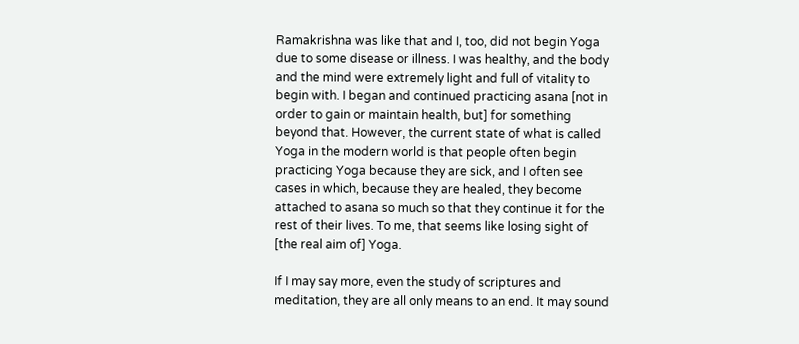Ramakrishna was like that and I, too, did not begin Yoga due to some disease or illness. I was healthy, and the body and the mind were extremely light and full of vitality to begin with. I began and continued practicing asana [not in order to gain or maintain health, but] for something beyond that. However, the current state of what is called Yoga in the modern world is that people often begin practicing Yoga because they are sick, and I often see cases in which, because they are healed, they become attached to asana so much so that they continue it for the rest of their lives. To me, that seems like losing sight of [the real aim of] Yoga.

If I may say more, even the study of scriptures and meditation, they are all only means to an end. It may sound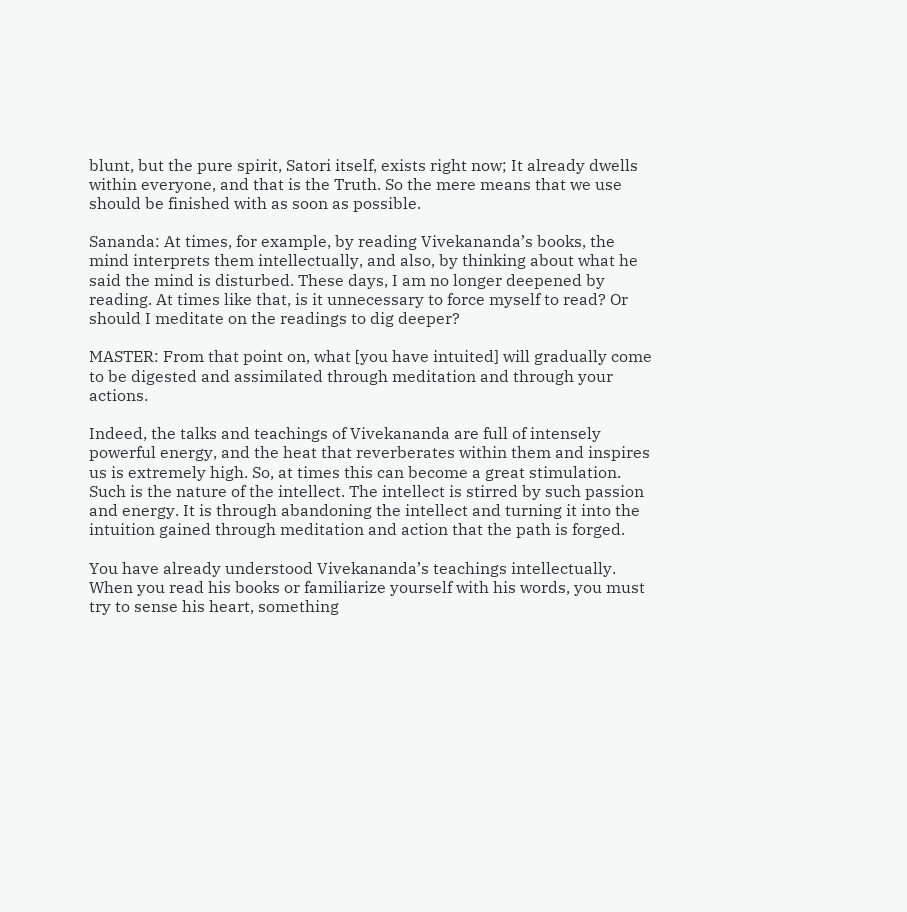blunt, but the pure spirit, Satori itself, exists right now; It already dwells within everyone, and that is the Truth. So the mere means that we use should be finished with as soon as possible.

Sananda: At times, for example, by reading Vivekananda’s books, the mind interprets them intellectually, and also, by thinking about what he said the mind is disturbed. These days, I am no longer deepened by reading. At times like that, is it unnecessary to force myself to read? Or should I meditate on the readings to dig deeper?

MASTER: From that point on, what [you have intuited] will gradually come to be digested and assimilated through meditation and through your actions.

Indeed, the talks and teachings of Vivekananda are full of intensely powerful energy, and the heat that reverberates within them and inspires us is extremely high. So, at times this can become a great stimulation. Such is the nature of the intellect. The intellect is stirred by such passion and energy. It is through abandoning the intellect and turning it into the intuition gained through meditation and action that the path is forged.

You have already understood Vivekananda’s teachings intellectually. When you read his books or familiarize yourself with his words, you must try to sense his heart, something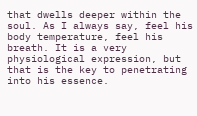that dwells deeper within the soul. As I always say, feel his body temperature, feel his breath. It is a very physiological expression, but that is the key to penetrating into his essence.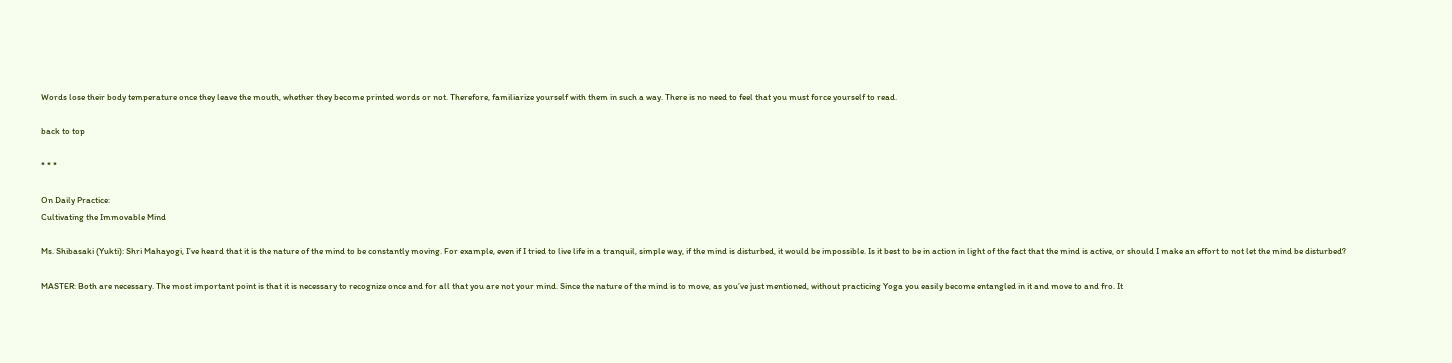Words lose their body temperature once they leave the mouth, whether they become printed words or not. Therefore, familiarize yourself with them in such a way. There is no need to feel that you must force yourself to read.

back to top

* * *

On Daily Practice:
Cultivating the Immovable Mind

Ms. Shibasaki (Yukti): Shri Mahayogi, I’ve heard that it is the nature of the mind to be constantly moving. For example, even if I tried to live life in a tranquil, simple way, if the mind is disturbed, it would be impossible. Is it best to be in action in light of the fact that the mind is active, or should I make an effort to not let the mind be disturbed?

MASTER: Both are necessary. The most important point is that it is necessary to recognize once and for all that you are not your mind. Since the nature of the mind is to move, as you’ve just mentioned, without practicing Yoga you easily become entangled in it and move to and fro. It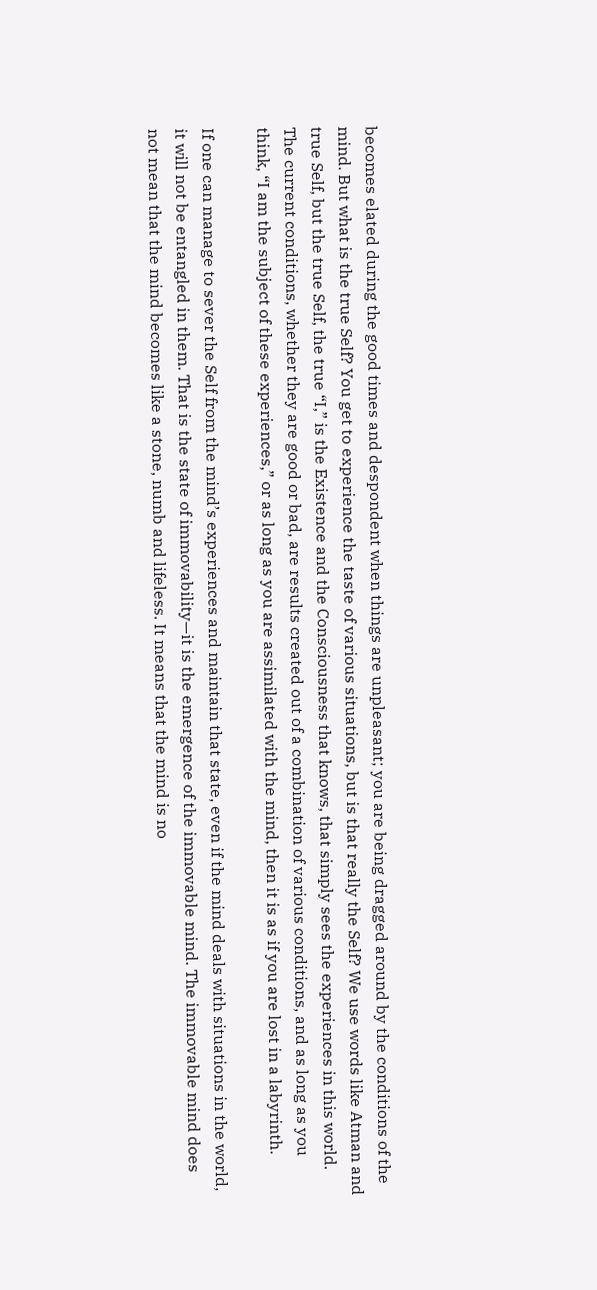becomes elated during the good times and despondent when things are unpleasant; you are being dragged around by the conditions of the mind. But what is the true Self? You get to experience the taste of various situations, but is that really the Self? We use words like Atman and true Self, but the true Self, the true “I,” is the Existence and the Consciousness that knows, that simply sees the experiences in this world. The current conditions, whether they are good or bad, are results created out of a combination of various conditions, and as long as you think, “I am the subject of these experiences,” or as long as you are assimilated with the mind, then it is as if you are lost in a labyrinth.

If one can manage to sever the Self from the mind’s experiences and maintain that state, even if the mind deals with situations in the world, it will not be entangled in them. That is the state of immovability—it is the emergence of the immovable mind. The immovable mind does not mean that the mind becomes like a stone, numb and lifeless. It means that the mind is no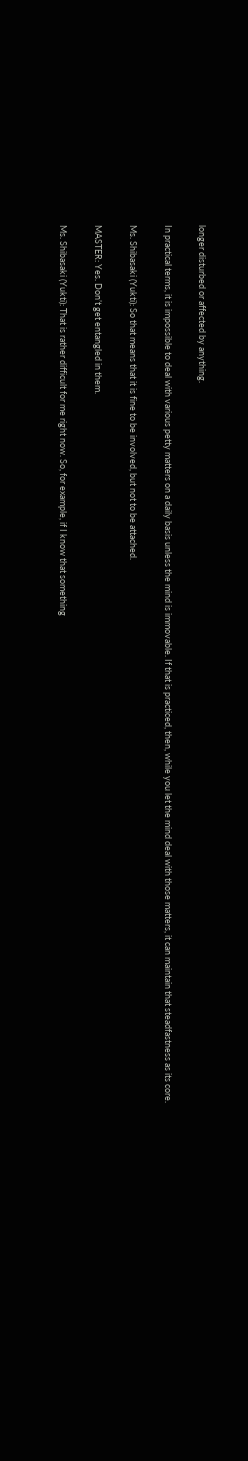longer disturbed or affected by anything.

In practical terms, it is impossible to deal with various petty matters on a daily basis unless the mind is immovable. If that is practiced, then, while you let the mind deal with those matters, it can maintain that steadfastness as its core.

Ms. Shibasaki (Yukti): So that means that it is fine to be involved, but not to be attached.

MASTER: Yes. Don’t get entangled in them.

Ms. Shibasaki (Yukti): That is rather difficult for me right now. So, for example, if I know that something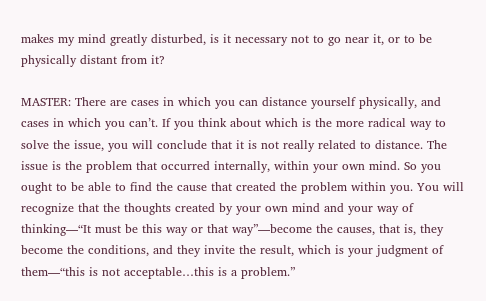makes my mind greatly disturbed, is it necessary not to go near it, or to be physically distant from it?

MASTER: There are cases in which you can distance yourself physically, and cases in which you can’t. If you think about which is the more radical way to solve the issue, you will conclude that it is not really related to distance. The issue is the problem that occurred internally, within your own mind. So you ought to be able to find the cause that created the problem within you. You will recognize that the thoughts created by your own mind and your way of thinking—“It must be this way or that way”—become the causes, that is, they become the conditions, and they invite the result, which is your judgment of them—“this is not acceptable…this is a problem.”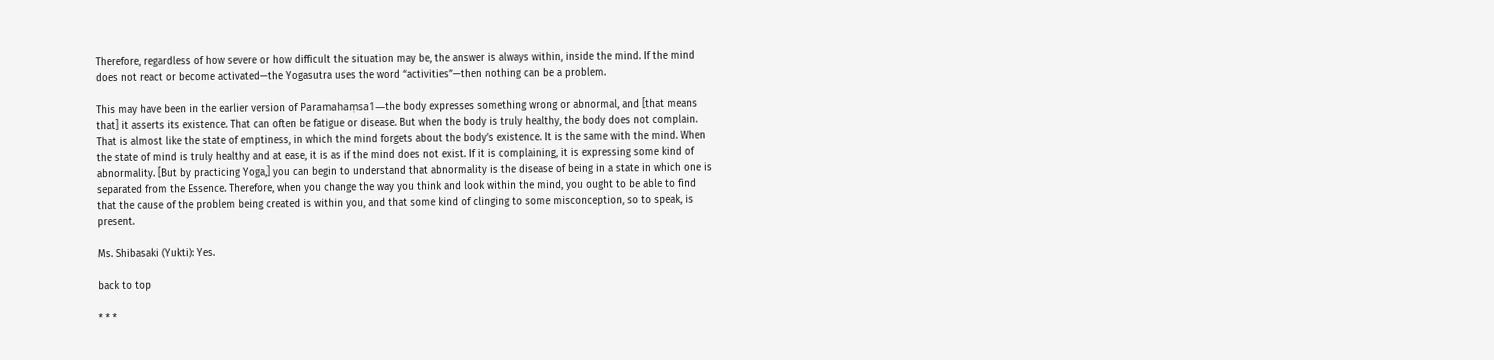Therefore, regardless of how severe or how difficult the situation may be, the answer is always within, inside the mind. If the mind does not react or become activated—the Yogasutra uses the word “activities”—then nothing can be a problem.

This may have been in the earlier version of Paramahaṃsa1—the body expresses something wrong or abnormal, and [that means that] it asserts its existence. That can often be fatigue or disease. But when the body is truly healthy, the body does not complain. That is almost like the state of emptiness, in which the mind forgets about the body’s existence. It is the same with the mind. When the state of mind is truly healthy and at ease, it is as if the mind does not exist. If it is complaining, it is expressing some kind of abnormality. [But by practicing Yoga,] you can begin to understand that abnormality is the disease of being in a state in which one is separated from the Essence. Therefore, when you change the way you think and look within the mind, you ought to be able to find that the cause of the problem being created is within you, and that some kind of clinging to some misconception, so to speak, is present.

Ms. Shibasaki (Yukti): Yes.

back to top

* * *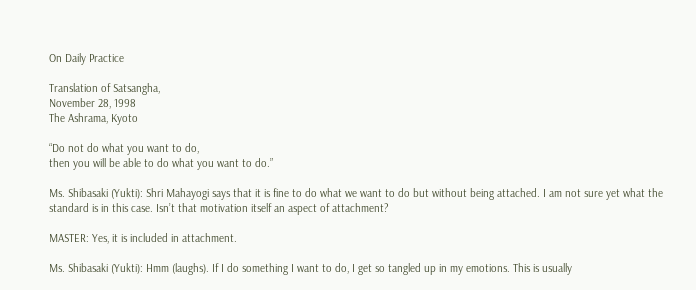On Daily Practice

Translation of Satsangha,
November 28, 1998
The Ashrama, Kyoto

“Do not do what you want to do,
then you will be able to do what you want to do.”

Ms. Shibasaki (Yukti): Shri Mahayogi says that it is fine to do what we want to do but without being attached. I am not sure yet what the standard is in this case. Isn’t that motivation itself an aspect of attachment?

MASTER: Yes, it is included in attachment.

Ms. Shibasaki (Yukti): Hmm (laughs). If I do something I want to do, I get so tangled up in my emotions. This is usually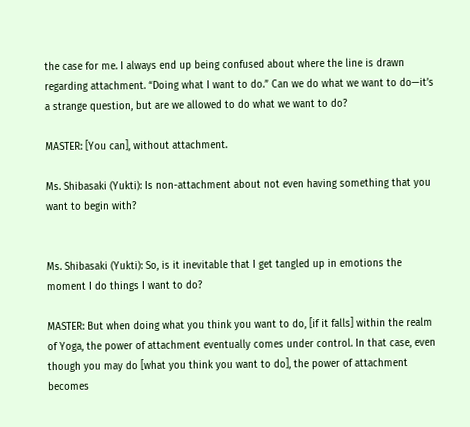the case for me. I always end up being confused about where the line is drawn regarding attachment. “Doing what I want to do.” Can we do what we want to do—it’s a strange question, but are we allowed to do what we want to do?

MASTER: [You can], without attachment.

Ms. Shibasaki (Yukti): Is non-attachment about not even having something that you want to begin with?


Ms. Shibasaki (Yukti): So, is it inevitable that I get tangled up in emotions the moment I do things I want to do?

MASTER: But when doing what you think you want to do, [if it falls] within the realm of Yoga, the power of attachment eventually comes under control. In that case, even though you may do [what you think you want to do], the power of attachment becomes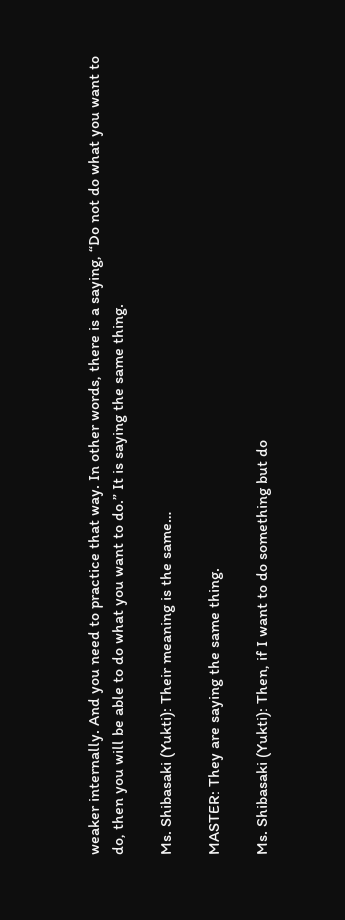weaker internally. And you need to practice that way. In other words, there is a saying, “Do not do what you want to do, then you will be able to do what you want to do.” It is saying the same thing.

Ms. Shibasaki (Yukti): Their meaning is the same…

MASTER: They are saying the same thing.

Ms. Shibasaki (Yukti): Then, if I want to do something but do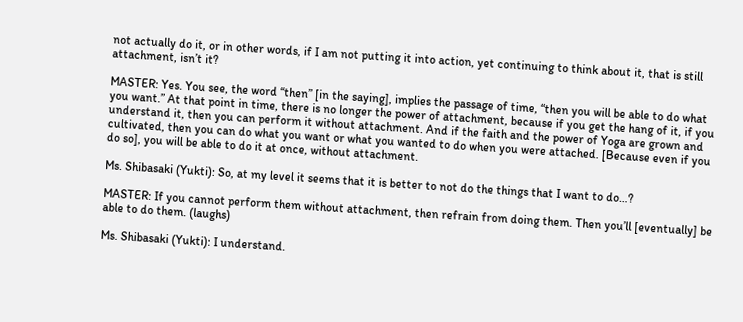not actually do it, or in other words, if I am not putting it into action, yet continuing to think about it, that is still attachment, isn’t it?

MASTER: Yes. You see, the word “then” [in the saying], implies the passage of time, “then you will be able to do what you want.” At that point in time, there is no longer the power of attachment, because if you get the hang of it, if you understand it, then you can perform it without attachment. And if the faith and the power of Yoga are grown and cultivated, then you can do what you want or what you wanted to do when you were attached. [Because even if you do so], you will be able to do it at once, without attachment.

Ms. Shibasaki (Yukti): So, at my level it seems that it is better to not do the things that I want to do…?

MASTER: If you cannot perform them without attachment, then refrain from doing them. Then you’ll [eventually] be able to do them. (laughs)

Ms. Shibasaki (Yukti): I understand.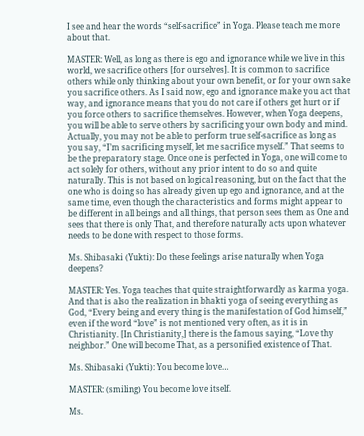I see and hear the words “self-sacrifice” in Yoga. Please teach me more about that.

MASTER: Well, as long as there is ego and ignorance while we live in this world, we sacrifice others [for ourselves]. It is common to sacrifice others while only thinking about your own benefit, or for your own sake you sacrifice others. As I said now, ego and ignorance make you act that way, and ignorance means that you do not care if others get hurt or if you force others to sacrifice themselves. However, when Yoga deepens, you will be able to serve others by sacrificing your own body and mind. Actually, you may not be able to perform true self-sacrifice as long as you say, “I’m sacrificing myself, let me sacrifice myself.” That seems to be the preparatory stage. Once one is perfected in Yoga, one will come to act solely for others, without any prior intent to do so and quite naturally. This is not based on logical reasoning, but on the fact that the one who is doing so has already given up ego and ignorance, and at the same time, even though the characteristics and forms might appear to be different in all beings and all things, that person sees them as One and sees that there is only That, and therefore naturally acts upon whatever needs to be done with respect to those forms.

Ms. Shibasaki (Yukti): Do these feelings arise naturally when Yoga deepens?

MASTER: Yes. Yoga teaches that quite straightforwardly as karma yoga. And that is also the realization in bhakti yoga of seeing everything as God, “Every being and every thing is the manifestation of God himself,” even if the word “love” is not mentioned very often, as it is in Christianity. [In Christianity,] there is the famous saying, “Love thy neighbor.” One will become That, as a personified existence of That.

Ms. Shibasaki (Yukti): You become love…

MASTER: (smiling) You become love itself.

Ms.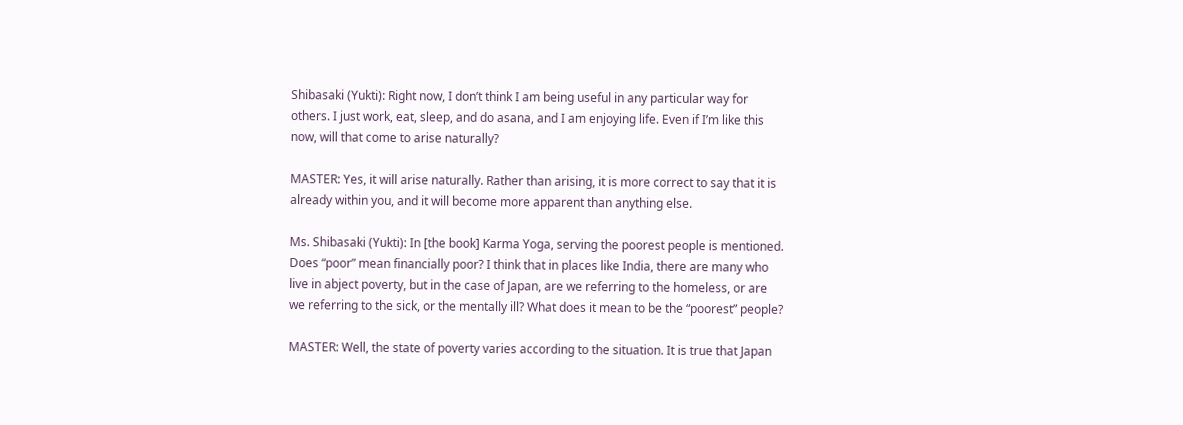Shibasaki (Yukti): Right now, I don’t think I am being useful in any particular way for others. I just work, eat, sleep, and do asana, and I am enjoying life. Even if I’m like this now, will that come to arise naturally?

MASTER: Yes, it will arise naturally. Rather than arising, it is more correct to say that it is already within you, and it will become more apparent than anything else.

Ms. Shibasaki (Yukti): In [the book] Karma Yoga, serving the poorest people is mentioned. Does “poor” mean financially poor? I think that in places like India, there are many who live in abject poverty, but in the case of Japan, are we referring to the homeless, or are we referring to the sick, or the mentally ill? What does it mean to be the “poorest” people?

MASTER: Well, the state of poverty varies according to the situation. It is true that Japan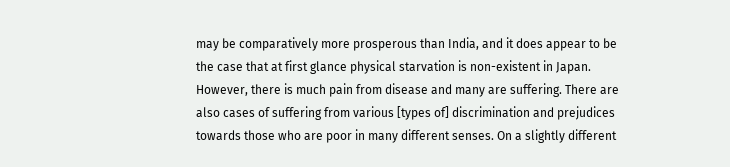may be comparatively more prosperous than India, and it does appear to be the case that at first glance physical starvation is non-existent in Japan. However, there is much pain from disease and many are suffering. There are also cases of suffering from various [types of] discrimination and prejudices towards those who are poor in many different senses. On a slightly different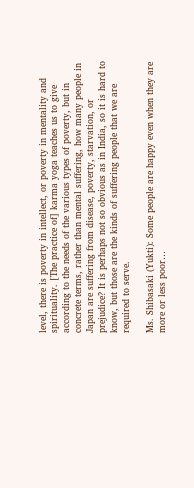level, there is poverty in intellect, or poverty in mentality and spirituality. [The practice of] karma yoga teaches us to give according to the needs of the various types of poverty, but in concrete terms, rather than mental suffering, how many people in Japan are suffering from disease, poverty, starvation, or prejudice? It is perhaps not so obvious as in India, so it is hard to know, but those are the kinds of suffering people that we are required to serve.

Ms. Shibasaki (Yukti): Some people are happy even when they are more or less poor…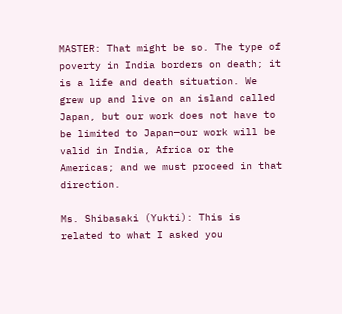MASTER: That might be so. The type of poverty in India borders on death; it is a life and death situation. We grew up and live on an island called Japan, but our work does not have to be limited to Japan—our work will be valid in India, Africa or the Americas; and we must proceed in that direction.

Ms. Shibasaki (Yukti): This is related to what I asked you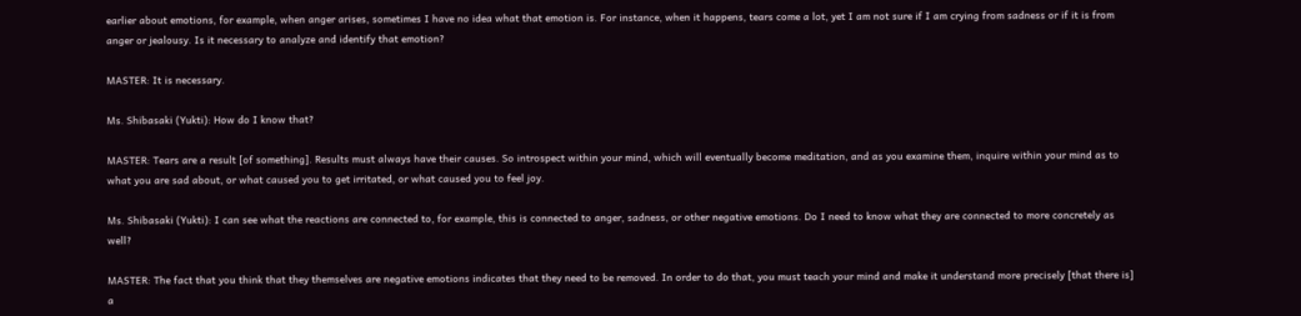earlier about emotions, for example, when anger arises, sometimes I have no idea what that emotion is. For instance, when it happens, tears come a lot, yet I am not sure if I am crying from sadness or if it is from anger or jealousy. Is it necessary to analyze and identify that emotion?

MASTER: It is necessary.

Ms. Shibasaki (Yukti): How do I know that?

MASTER: Tears are a result [of something]. Results must always have their causes. So introspect within your mind, which will eventually become meditation, and as you examine them, inquire within your mind as to what you are sad about, or what caused you to get irritated, or what caused you to feel joy.

Ms. Shibasaki (Yukti): I can see what the reactions are connected to, for example, this is connected to anger, sadness, or other negative emotions. Do I need to know what they are connected to more concretely as well?

MASTER: The fact that you think that they themselves are negative emotions indicates that they need to be removed. In order to do that, you must teach your mind and make it understand more precisely [that there is] a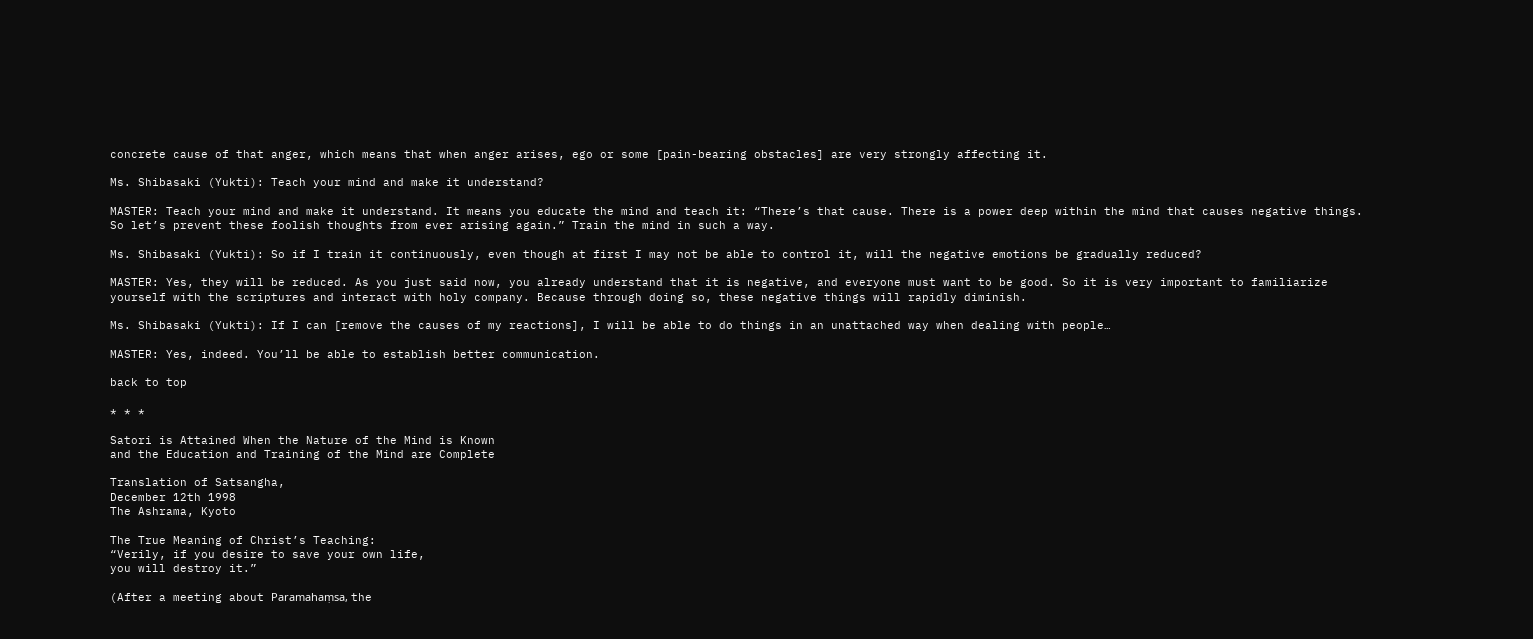concrete cause of that anger, which means that when anger arises, ego or some [pain-bearing obstacles] are very strongly affecting it.

Ms. Shibasaki (Yukti): Teach your mind and make it understand?

MASTER: Teach your mind and make it understand. It means you educate the mind and teach it: “There’s that cause. There is a power deep within the mind that causes negative things. So let’s prevent these foolish thoughts from ever arising again.” Train the mind in such a way.

Ms. Shibasaki (Yukti): So if I train it continuously, even though at first I may not be able to control it, will the negative emotions be gradually reduced?

MASTER: Yes, they will be reduced. As you just said now, you already understand that it is negative, and everyone must want to be good. So it is very important to familiarize yourself with the scriptures and interact with holy company. Because through doing so, these negative things will rapidly diminish.

Ms. Shibasaki (Yukti): If I can [remove the causes of my reactions], I will be able to do things in an unattached way when dealing with people…

MASTER: Yes, indeed. You’ll be able to establish better communication.

back to top

* * *

Satori is Attained When the Nature of the Mind is Known
and the Education and Training of the Mind are Complete

Translation of Satsangha,
December 12th 1998
The Ashrama, Kyoto

The True Meaning of Christ’s Teaching:
“Verily, if you desire to save your own life,
you will destroy it.”

(After a meeting about Paramahaṃsa, the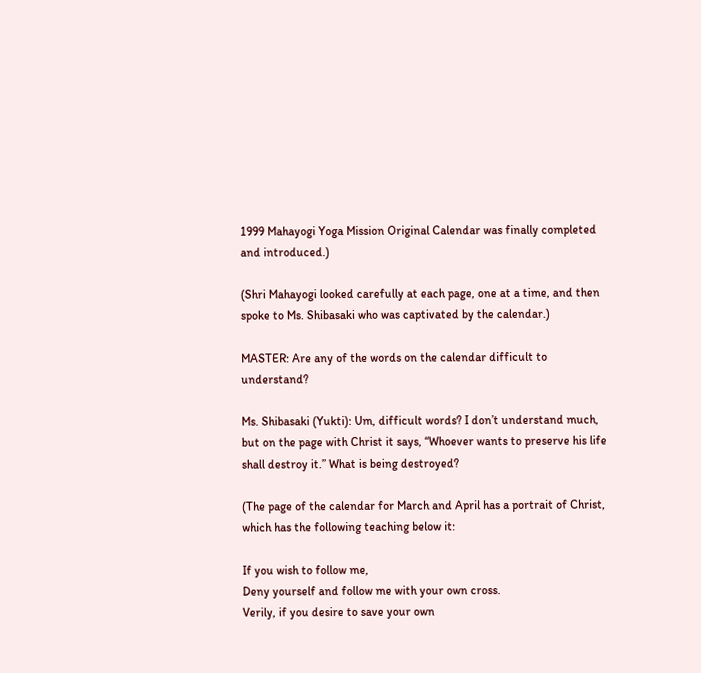1999 Mahayogi Yoga Mission Original Calendar was finally completed and introduced.)

(Shri Mahayogi looked carefully at each page, one at a time, and then spoke to Ms. Shibasaki who was captivated by the calendar.)

MASTER: Are any of the words on the calendar difficult to understand?

Ms. Shibasaki (Yukti): Um, difficult words? I don’t understand much, but on the page with Christ it says, “Whoever wants to preserve his life shall destroy it.” What is being destroyed?

(The page of the calendar for March and April has a portrait of Christ, which has the following teaching below it:

If you wish to follow me,
Deny yourself and follow me with your own cross.
Verily, if you desire to save your own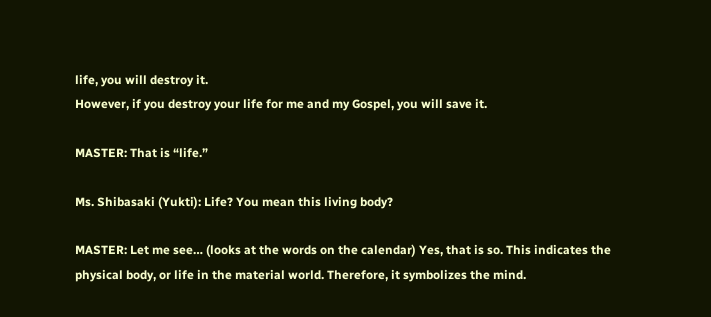life, you will destroy it.
However, if you destroy your life for me and my Gospel, you will save it.

MASTER: That is “life.”

Ms. Shibasaki (Yukti): Life? You mean this living body?

MASTER: Let me see… (looks at the words on the calendar) Yes, that is so. This indicates the physical body, or life in the material world. Therefore, it symbolizes the mind.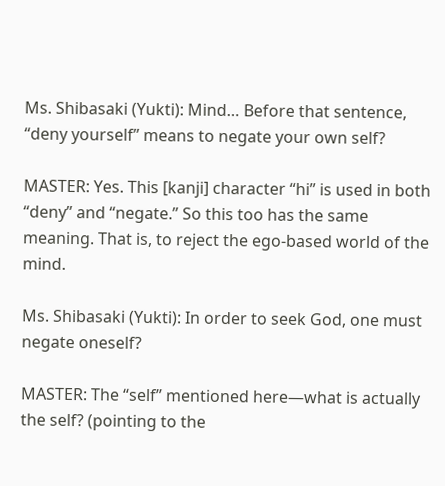Ms. Shibasaki (Yukti): Mind… Before that sentence, “deny yourself” means to negate your own self?

MASTER: Yes. This [kanji] character “hi” is used in both “deny” and “negate.” So this too has the same meaning. That is, to reject the ego-based world of the mind.

Ms. Shibasaki (Yukti): In order to seek God, one must negate oneself?

MASTER: The “self” mentioned here—what is actually the self? (pointing to the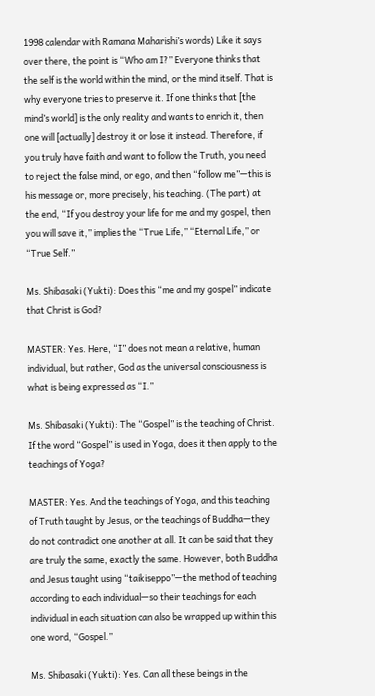1998 calendar with Ramana Maharishi’s words) Like it says over there, the point is “Who am I?” Everyone thinks that the self is the world within the mind, or the mind itself. That is why everyone tries to preserve it. If one thinks that [the mind’s world] is the only reality and wants to enrich it, then one will [actually] destroy it or lose it instead. Therefore, if you truly have faith and want to follow the Truth, you need to reject the false mind, or ego, and then “follow me”—this is his message or, more precisely, his teaching. (The part) at the end, “If you destroy your life for me and my gospel, then you will save it,” implies the “True Life,” “Eternal Life,” or “True Self.”

Ms. Shibasaki (Yukti): Does this “me and my gospel” indicate that Christ is God?

MASTER: Yes. Here, “I” does not mean a relative, human individual, but rather, God as the universal consciousness is what is being expressed as “I.”

Ms. Shibasaki (Yukti): The “Gospel” is the teaching of Christ. If the word “Gospel” is used in Yoga, does it then apply to the teachings of Yoga?

MASTER: Yes. And the teachings of Yoga, and this teaching of Truth taught by Jesus, or the teachings of Buddha—they do not contradict one another at all. It can be said that they are truly the same, exactly the same. However, both Buddha and Jesus taught using “taikiseppo”—the method of teaching according to each individual—so their teachings for each individual in each situation can also be wrapped up within this one word, “Gospel.”

Ms. Shibasaki (Yukti): Yes. Can all these beings in the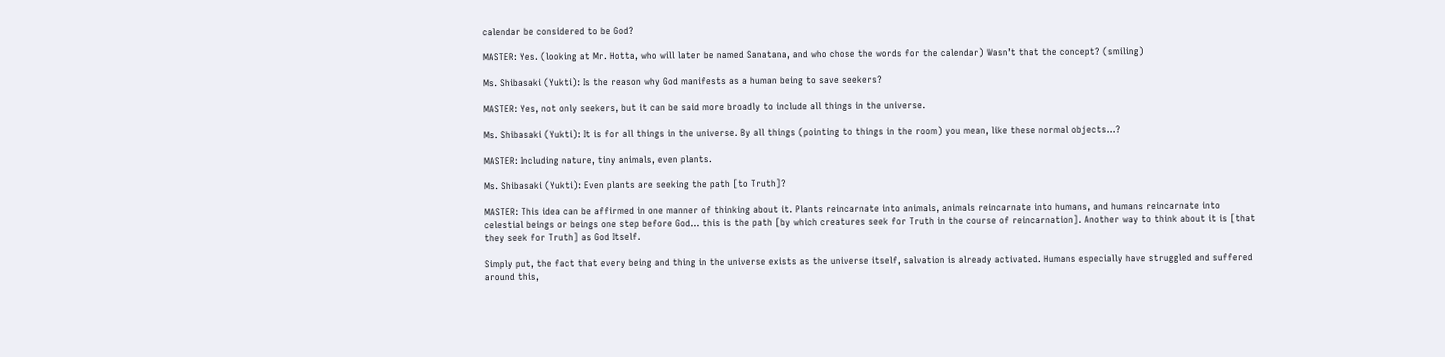calendar be considered to be God?

MASTER: Yes. (looking at Mr. Hotta, who will later be named Sanatana, and who chose the words for the calendar) Wasn’t that the concept? (smiling)

Ms. Shibasaki (Yukti): Is the reason why God manifests as a human being to save seekers?

MASTER: Yes, not only seekers, but it can be said more broadly to include all things in the universe.

Ms. Shibasaki (Yukti): It is for all things in the universe. By all things (pointing to things in the room) you mean, like these normal objects…?

MASTER: Including nature, tiny animals, even plants.

Ms. Shibasaki (Yukti): Even plants are seeking the path [to Truth]?

MASTER: This idea can be affirmed in one manner of thinking about it. Plants reincarnate into animals, animals reincarnate into humans, and humans reincarnate into celestial beings or beings one step before God… this is the path [by which creatures seek for Truth in the course of reincarnation]. Another way to think about it is [that they seek for Truth] as God Itself.

Simply put, the fact that every being and thing in the universe exists as the universe itself, salvation is already activated. Humans especially have struggled and suffered around this,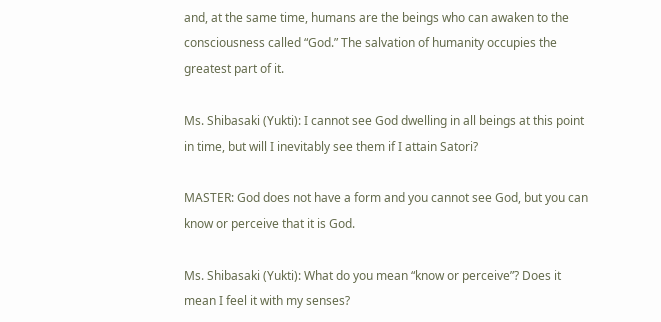and, at the same time, humans are the beings who can awaken to the consciousness called “God.” The salvation of humanity occupies the greatest part of it.

Ms. Shibasaki (Yukti): I cannot see God dwelling in all beings at this point in time, but will I inevitably see them if I attain Satori?

MASTER: God does not have a form and you cannot see God, but you can know or perceive that it is God.

Ms. Shibasaki (Yukti): What do you mean “know or perceive”? Does it mean I feel it with my senses?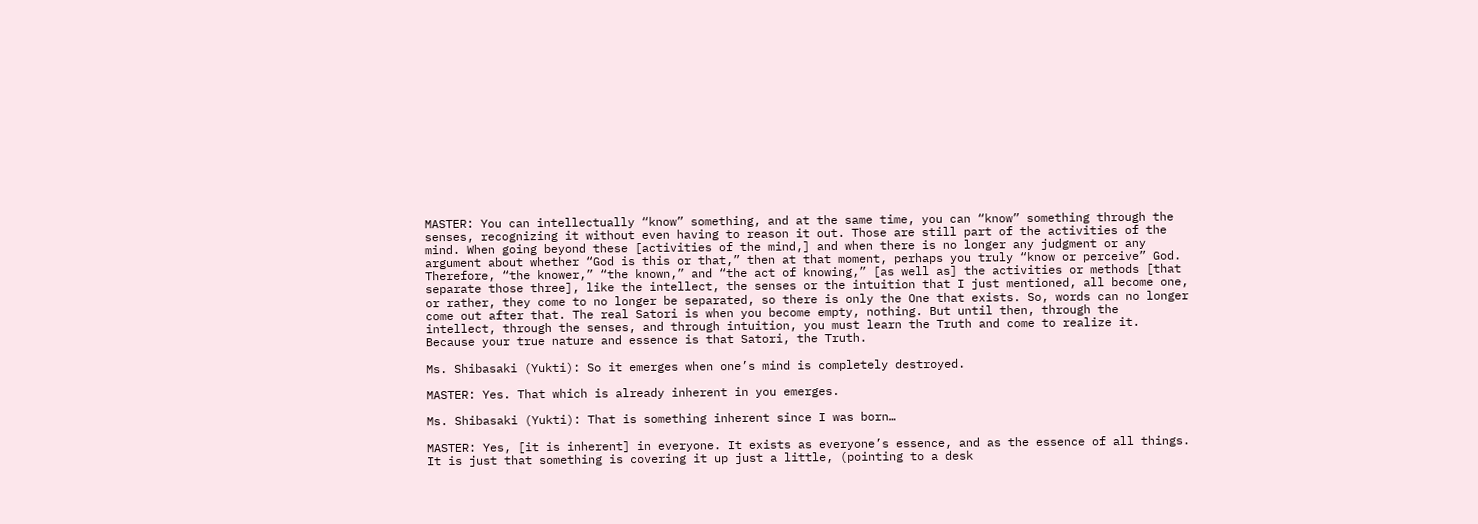MASTER: You can intellectually “know” something, and at the same time, you can “know” something through the senses, recognizing it without even having to reason it out. Those are still part of the activities of the mind. When going beyond these [activities of the mind,] and when there is no longer any judgment or any argument about whether “God is this or that,” then at that moment, perhaps you truly “know or perceive” God. Therefore, “the knower,” “the known,” and “the act of knowing,” [as well as] the activities or methods [that separate those three], like the intellect, the senses or the intuition that I just mentioned, all become one, or rather, they come to no longer be separated, so there is only the One that exists. So, words can no longer come out after that. The real Satori is when you become empty, nothing. But until then, through the intellect, through the senses, and through intuition, you must learn the Truth and come to realize it. Because your true nature and essence is that Satori, the Truth.

Ms. Shibasaki (Yukti): So it emerges when one’s mind is completely destroyed.

MASTER: Yes. That which is already inherent in you emerges.

Ms. Shibasaki (Yukti): That is something inherent since I was born…

MASTER: Yes, [it is inherent] in everyone. It exists as everyone’s essence, and as the essence of all things. It is just that something is covering it up just a little, (pointing to a desk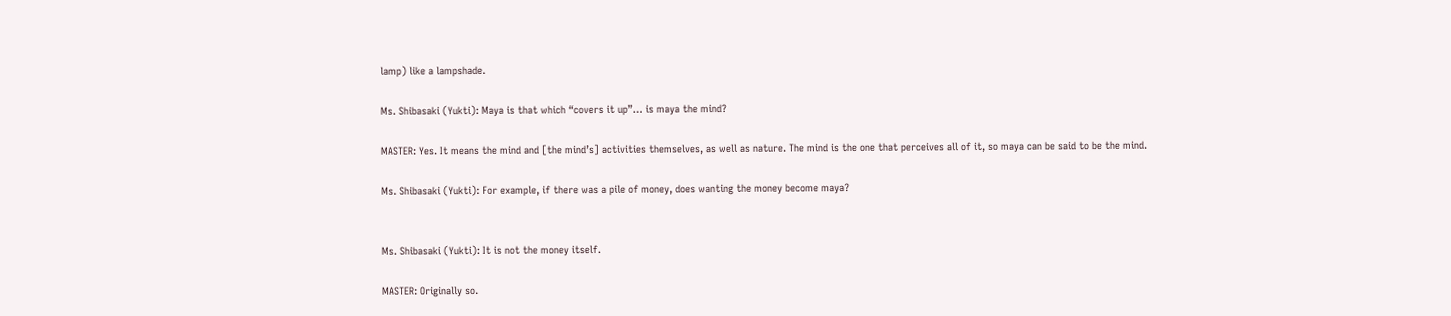lamp) like a lampshade.

Ms. Shibasaki (Yukti): Maya is that which “covers it up”… is maya the mind?

MASTER: Yes. It means the mind and [the mind’s] activities themselves, as well as nature. The mind is the one that perceives all of it, so maya can be said to be the mind.

Ms. Shibasaki (Yukti): For example, if there was a pile of money, does wanting the money become maya?


Ms. Shibasaki (Yukti): It is not the money itself.

MASTER: Originally so.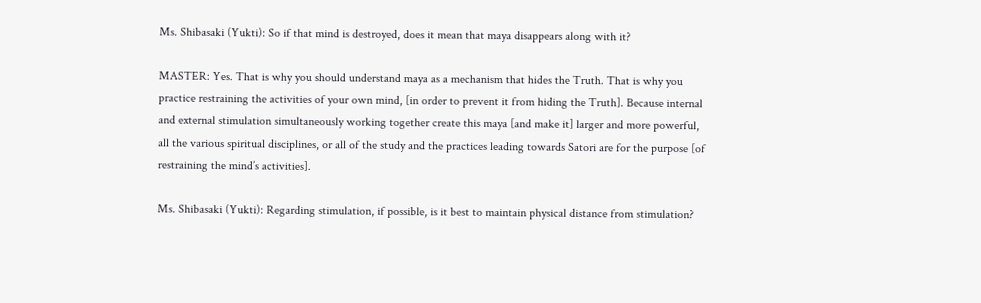Ms. Shibasaki (Yukti): So if that mind is destroyed, does it mean that maya disappears along with it?

MASTER: Yes. That is why you should understand maya as a mechanism that hides the Truth. That is why you practice restraining the activities of your own mind, [in order to prevent it from hiding the Truth]. Because internal and external stimulation simultaneously working together create this maya [and make it] larger and more powerful, all the various spiritual disciplines, or all of the study and the practices leading towards Satori are for the purpose [of restraining the mind’s activities].

Ms. Shibasaki (Yukti): Regarding stimulation, if possible, is it best to maintain physical distance from stimulation?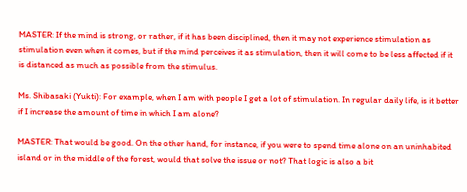MASTER: If the mind is strong, or rather, if it has been disciplined, then it may not experience stimulation as stimulation even when it comes, but if the mind perceives it as stimulation, then it will come to be less affected if it is distanced as much as possible from the stimulus.

Ms. Shibasaki (Yukti): For example, when I am with people I get a lot of stimulation. In regular daily life, is it better if I increase the amount of time in which I am alone?

MASTER: That would be good. On the other hand, for instance, if you were to spend time alone on an uninhabited island or in the middle of the forest, would that solve the issue or not? That logic is also a bit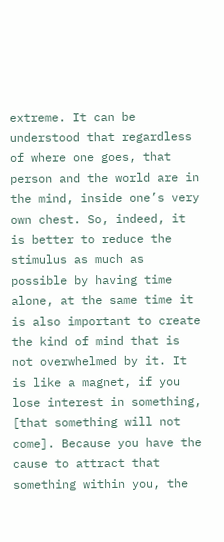extreme. It can be understood that regardless of where one goes, that person and the world are in the mind, inside one’s very own chest. So, indeed, it is better to reduce the stimulus as much as possible by having time alone, at the same time it is also important to create the kind of mind that is not overwhelmed by it. It is like a magnet, if you lose interest in something, [that something will not come]. Because you have the cause to attract that something within you, the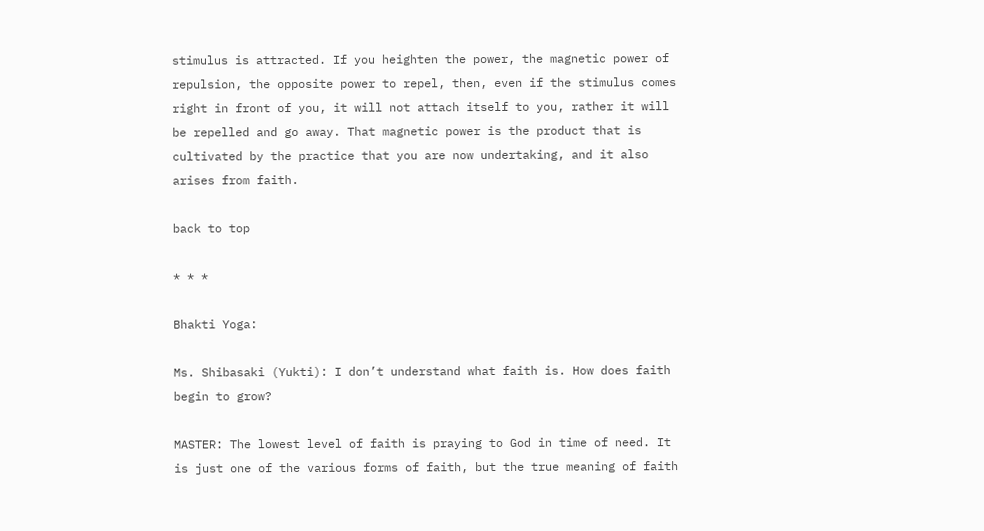stimulus is attracted. If you heighten the power, the magnetic power of repulsion, the opposite power to repel, then, even if the stimulus comes right in front of you, it will not attach itself to you, rather it will be repelled and go away. That magnetic power is the product that is cultivated by the practice that you are now undertaking, and it also arises from faith.

back to top

* * *

Bhakti Yoga:

Ms. Shibasaki (Yukti): I don’t understand what faith is. How does faith begin to grow?

MASTER: The lowest level of faith is praying to God in time of need. It is just one of the various forms of faith, but the true meaning of faith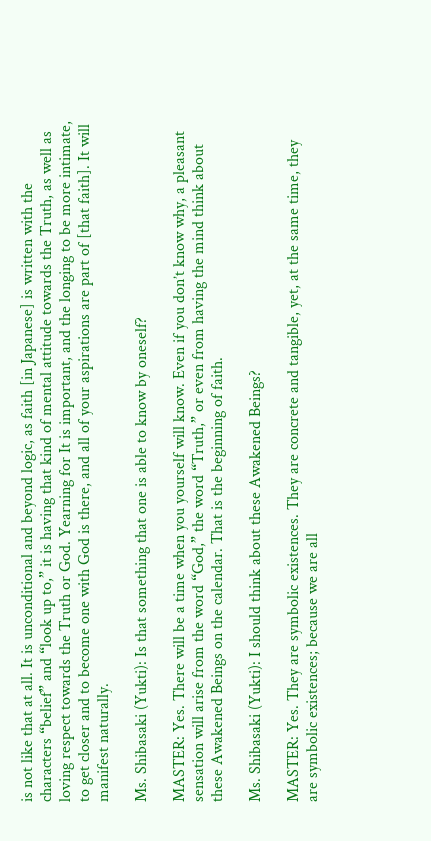is not like that at all. It is unconditional and beyond logic, as faith [in Japanese] is written with the characters “belief” and “look up to,” it is having that kind of mental attitude towards the Truth, as well as loving respect towards the Truth or God. Yearning for It is important, and the longing to be more intimate, to get closer and to become one with God is there, and all of your aspirations are part of [that faith]. It will manifest naturally.

Ms. Shibasaki (Yukti): Is that something that one is able to know by oneself?

MASTER: Yes. There will be a time when you yourself will know. Even if you don’t know why, a pleasant sensation will arise from the word “God,” the word “Truth,” or even from having the mind think about these Awakened Beings on the calendar. That is the beginning of faith.

Ms. Shibasaki (Yukti): I should think about these Awakened Beings?

MASTER: Yes. They are symbolic existences. They are concrete and tangible, yet, at the same time, they are symbolic existences; because we are all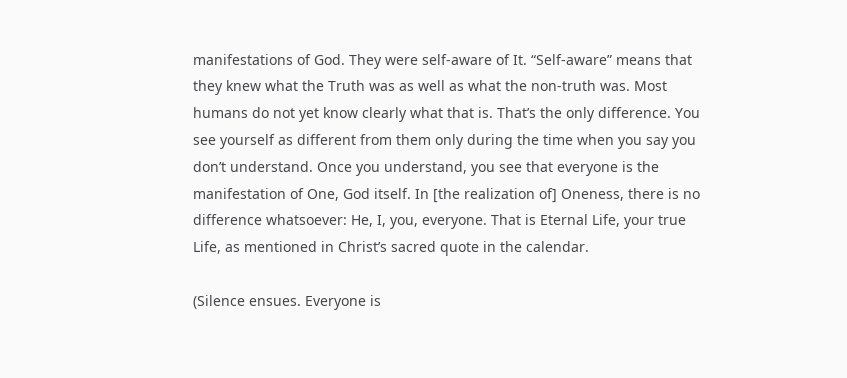manifestations of God. They were self-aware of It. “Self-aware” means that they knew what the Truth was as well as what the non-truth was. Most humans do not yet know clearly what that is. That’s the only difference. You see yourself as different from them only during the time when you say you don’t understand. Once you understand, you see that everyone is the manifestation of One, God itself. In [the realization of] Oneness, there is no difference whatsoever: He, I, you, everyone. That is Eternal Life, your true Life, as mentioned in Christ’s sacred quote in the calendar.

(Silence ensues. Everyone is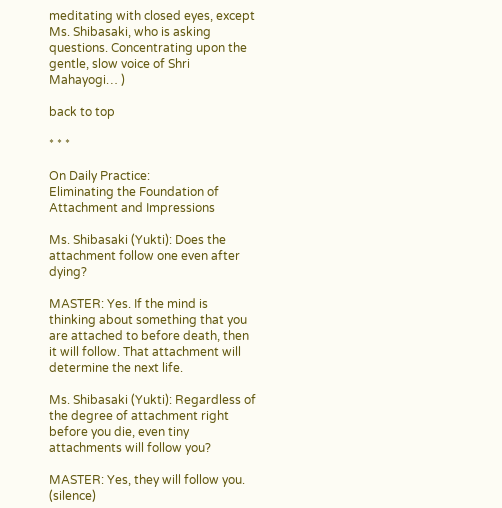meditating with closed eyes, except Ms. Shibasaki, who is asking questions. Concentrating upon the gentle, slow voice of Shri Mahayogi… )

back to top

* * *

On Daily Practice:
Eliminating the Foundation of Attachment and Impressions

Ms. Shibasaki (Yukti): Does the attachment follow one even after dying?

MASTER: Yes. If the mind is thinking about something that you are attached to before death, then it will follow. That attachment will determine the next life.

Ms. Shibasaki (Yukti): Regardless of the degree of attachment right before you die, even tiny attachments will follow you?

MASTER: Yes, they will follow you. (silence)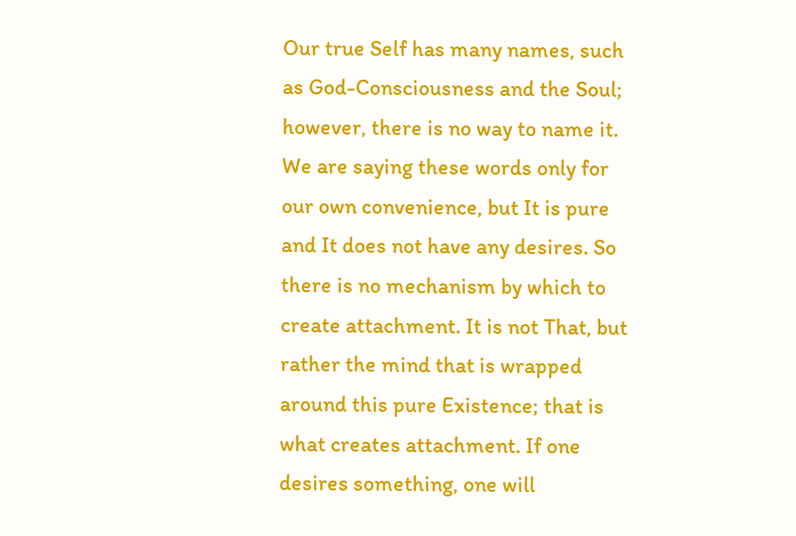Our true Self has many names, such as God-Consciousness and the Soul; however, there is no way to name it. We are saying these words only for our own convenience, but It is pure and It does not have any desires. So there is no mechanism by which to create attachment. It is not That, but rather the mind that is wrapped around this pure Existence; that is what creates attachment. If one desires something, one will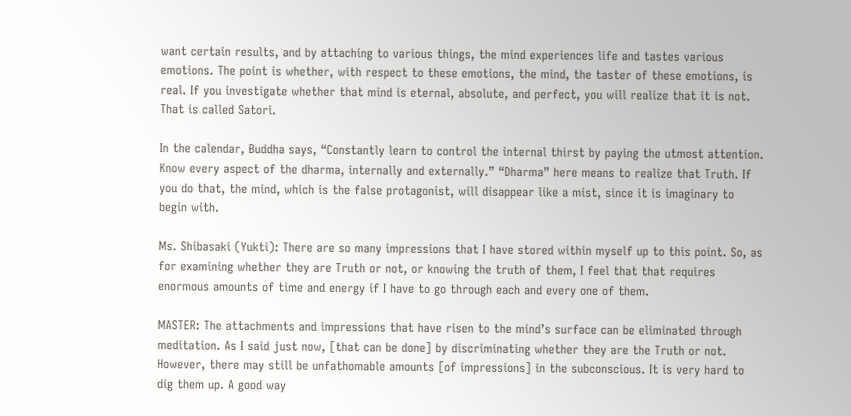want certain results, and by attaching to various things, the mind experiences life and tastes various emotions. The point is whether, with respect to these emotions, the mind, the taster of these emotions, is real. If you investigate whether that mind is eternal, absolute, and perfect, you will realize that it is not. That is called Satori.

In the calendar, Buddha says, “Constantly learn to control the internal thirst by paying the utmost attention. Know every aspect of the dharma, internally and externally.” “Dharma” here means to realize that Truth. If you do that, the mind, which is the false protagonist, will disappear like a mist, since it is imaginary to begin with.

Ms. Shibasaki (Yukti): There are so many impressions that I have stored within myself up to this point. So, as for examining whether they are Truth or not, or knowing the truth of them, I feel that that requires enormous amounts of time and energy if I have to go through each and every one of them.

MASTER: The attachments and impressions that have risen to the mind’s surface can be eliminated through meditation. As I said just now, [that can be done] by discriminating whether they are the Truth or not. However, there may still be unfathomable amounts [of impressions] in the subconscious. It is very hard to dig them up. A good way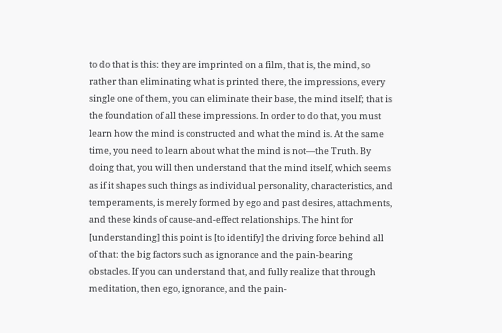to do that is this: they are imprinted on a film, that is, the mind, so rather than eliminating what is printed there, the impressions, every single one of them, you can eliminate their base, the mind itself; that is the foundation of all these impressions. In order to do that, you must learn how the mind is constructed and what the mind is. At the same time, you need to learn about what the mind is not—the Truth. By doing that, you will then understand that the mind itself, which seems as if it shapes such things as individual personality, characteristics, and temperaments, is merely formed by ego and past desires, attachments, and these kinds of cause-and-effect relationships. The hint for [understanding] this point is [to identify] the driving force behind all of that: the big factors such as ignorance and the pain-bearing obstacles. If you can understand that, and fully realize that through meditation, then ego, ignorance, and the pain-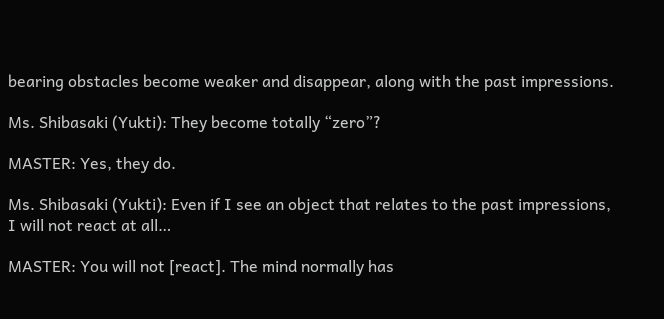bearing obstacles become weaker and disappear, along with the past impressions.

Ms. Shibasaki (Yukti): They become totally “zero”?

MASTER: Yes, they do.

Ms. Shibasaki (Yukti): Even if I see an object that relates to the past impressions, I will not react at all…

MASTER: You will not [react]. The mind normally has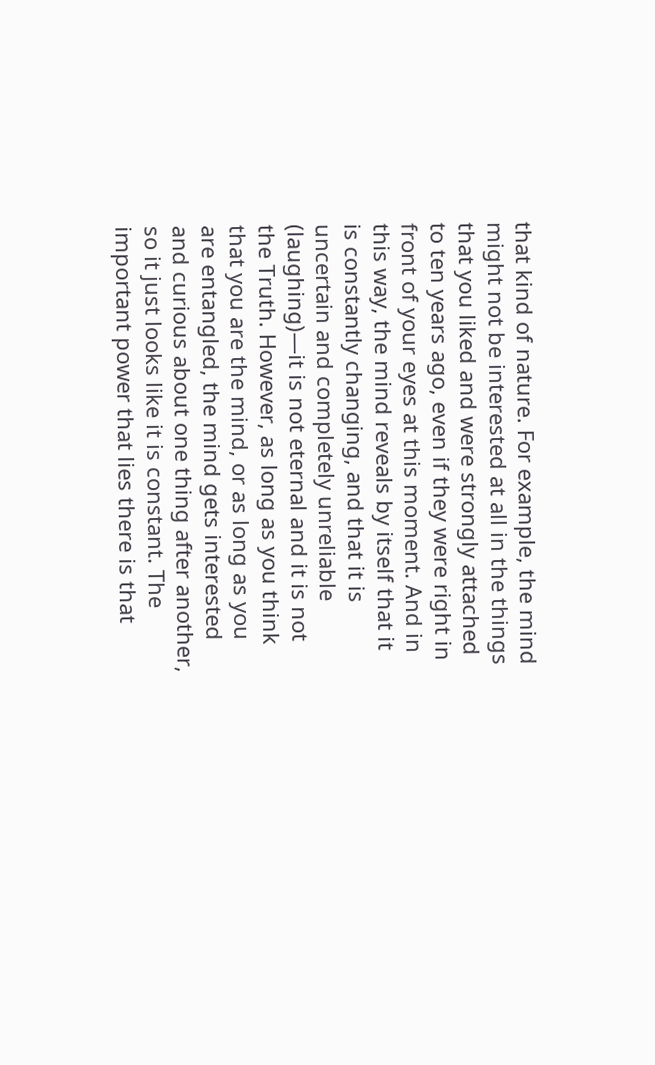that kind of nature. For example, the mind might not be interested at all in the things that you liked and were strongly attached to ten years ago, even if they were right in front of your eyes at this moment. And in this way, the mind reveals by itself that it is constantly changing, and that it is uncertain and completely unreliable (laughing)—it is not eternal and it is not the Truth. However, as long as you think that you are the mind, or as long as you are entangled, the mind gets interested and curious about one thing after another, so it just looks like it is constant. The important power that lies there is that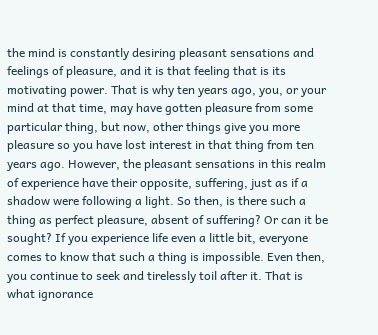the mind is constantly desiring pleasant sensations and feelings of pleasure, and it is that feeling that is its motivating power. That is why ten years ago, you, or your mind at that time, may have gotten pleasure from some particular thing, but now, other things give you more pleasure so you have lost interest in that thing from ten years ago. However, the pleasant sensations in this realm of experience have their opposite, suffering, just as if a shadow were following a light. So then, is there such a thing as perfect pleasure, absent of suffering? Or can it be sought? If you experience life even a little bit, everyone comes to know that such a thing is impossible. Even then, you continue to seek and tirelessly toil after it. That is what ignorance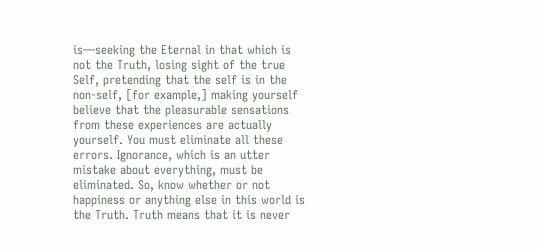is—seeking the Eternal in that which is not the Truth, losing sight of the true Self, pretending that the self is in the non-self, [for example,] making yourself believe that the pleasurable sensations from these experiences are actually yourself. You must eliminate all these errors. Ignorance, which is an utter mistake about everything, must be eliminated. So, know whether or not happiness or anything else in this world is the Truth. Truth means that it is never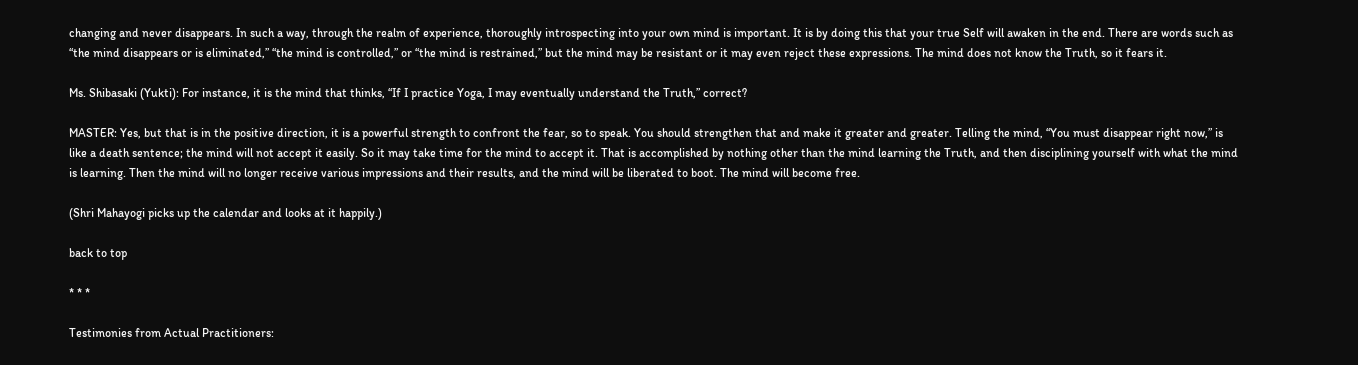changing and never disappears. In such a way, through the realm of experience, thoroughly introspecting into your own mind is important. It is by doing this that your true Self will awaken in the end. There are words such as “the mind disappears or is eliminated,” “the mind is controlled,” or “the mind is restrained,” but the mind may be resistant or it may even reject these expressions. The mind does not know the Truth, so it fears it.

Ms. Shibasaki (Yukti): For instance, it is the mind that thinks, “If I practice Yoga, I may eventually understand the Truth,” correct?

MASTER: Yes, but that is in the positive direction, it is a powerful strength to confront the fear, so to speak. You should strengthen that and make it greater and greater. Telling the mind, “You must disappear right now,” is like a death sentence; the mind will not accept it easily. So it may take time for the mind to accept it. That is accomplished by nothing other than the mind learning the Truth, and then disciplining yourself with what the mind is learning. Then the mind will no longer receive various impressions and their results, and the mind will be liberated to boot. The mind will become free.

(Shri Mahayogi picks up the calendar and looks at it happily.)

back to top

* * *

Testimonies from Actual Practitioners: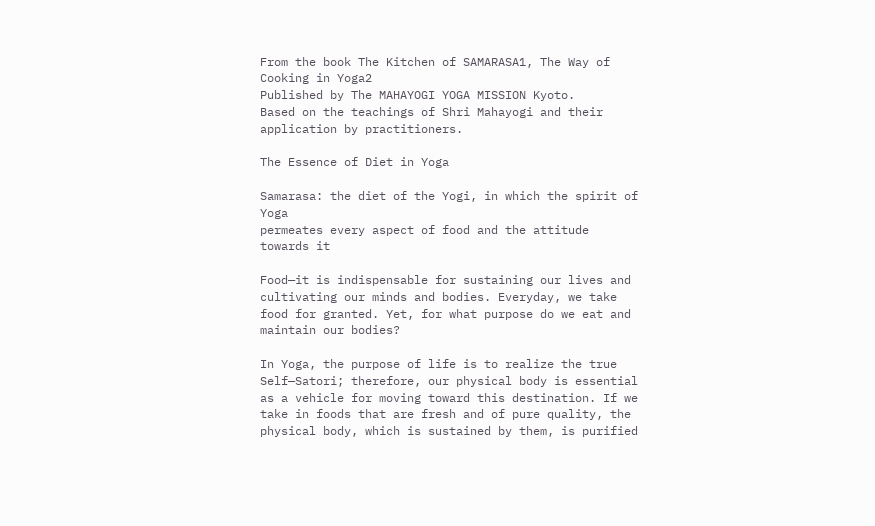From the book The Kitchen of SAMARASA1, The Way of Cooking in Yoga2
Published by The MAHAYOGI YOGA MISSION Kyoto.
Based on the teachings of Shri Mahayogi and their application by practitioners.

The Essence of Diet in Yoga

Samarasa: the diet of the Yogi, in which the spirit of Yoga
permeates every aspect of food and the attitude towards it

Food—it is indispensable for sustaining our lives and cultivating our minds and bodies. Everyday, we take food for granted. Yet, for what purpose do we eat and maintain our bodies?

In Yoga, the purpose of life is to realize the true Self—Satori; therefore, our physical body is essential as a vehicle for moving toward this destination. If we take in foods that are fresh and of pure quality, the physical body, which is sustained by them, is purified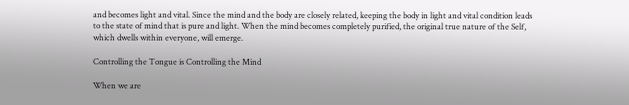and becomes light and vital. Since the mind and the body are closely related, keeping the body in light and vital condition leads to the state of mind that is pure and light. When the mind becomes completely purified, the original true nature of the Self, which dwells within everyone, will emerge.

Controlling the Tongue is Controlling the Mind

When we are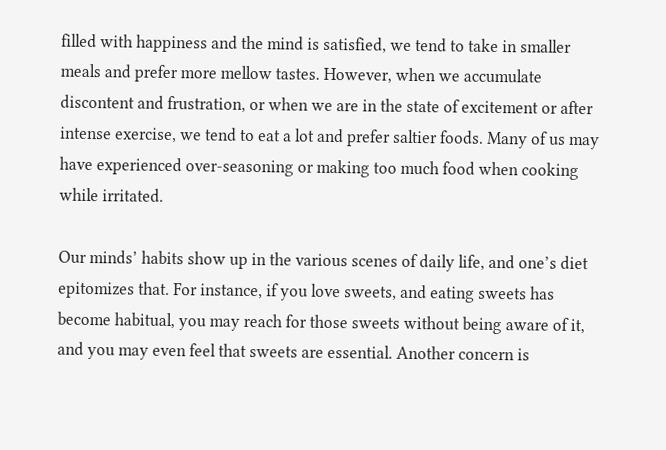filled with happiness and the mind is satisfied, we tend to take in smaller meals and prefer more mellow tastes. However, when we accumulate discontent and frustration, or when we are in the state of excitement or after intense exercise, we tend to eat a lot and prefer saltier foods. Many of us may have experienced over-seasoning or making too much food when cooking while irritated.

Our minds’ habits show up in the various scenes of daily life, and one’s diet epitomizes that. For instance, if you love sweets, and eating sweets has become habitual, you may reach for those sweets without being aware of it, and you may even feel that sweets are essential. Another concern is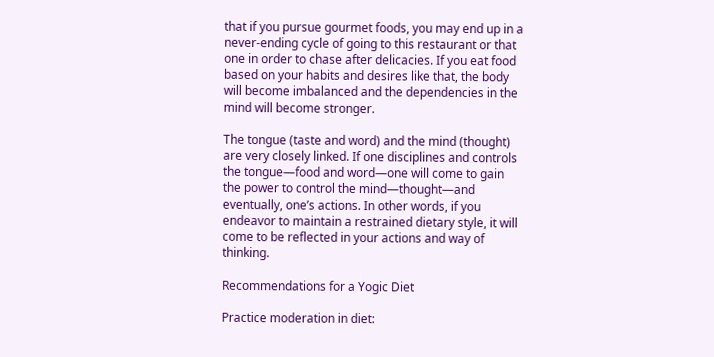that if you pursue gourmet foods, you may end up in a never-ending cycle of going to this restaurant or that one in order to chase after delicacies. If you eat food based on your habits and desires like that, the body will become imbalanced and the dependencies in the mind will become stronger.

The tongue (taste and word) and the mind (thought) are very closely linked. If one disciplines and controls the tongue—food and word—one will come to gain the power to control the mind—thought—and eventually, one’s actions. In other words, if you endeavor to maintain a restrained dietary style, it will come to be reflected in your actions and way of thinking.

Recommendations for a Yogic Diet

Practice moderation in diet: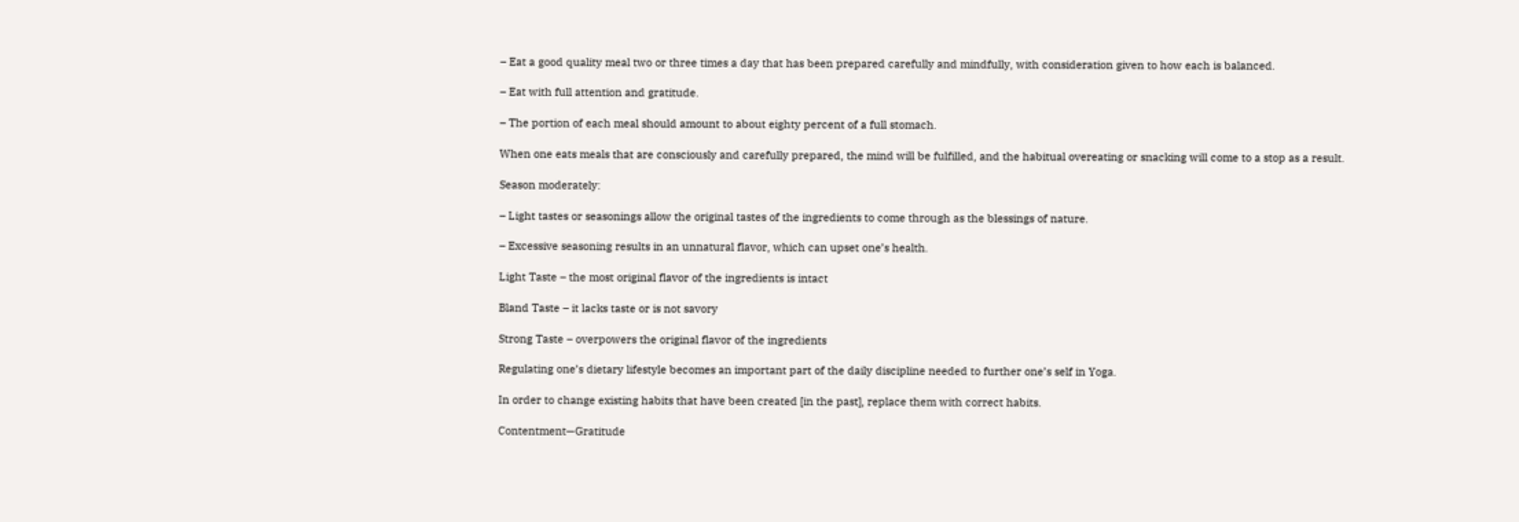– Eat a good quality meal two or three times a day that has been prepared carefully and mindfully, with consideration given to how each is balanced.

– Eat with full attention and gratitude.

– The portion of each meal should amount to about eighty percent of a full stomach.

When one eats meals that are consciously and carefully prepared, the mind will be fulfilled, and the habitual overeating or snacking will come to a stop as a result.

Season moderately:

– Light tastes or seasonings allow the original tastes of the ingredients to come through as the blessings of nature.

– Excessive seasoning results in an unnatural flavor, which can upset one’s health.

Light Taste – the most original flavor of the ingredients is intact

Bland Taste – it lacks taste or is not savory

Strong Taste – overpowers the original flavor of the ingredients

Regulating one’s dietary lifestyle becomes an important part of the daily discipline needed to further one’s self in Yoga.

In order to change existing habits that have been created [in the past], replace them with correct habits.

Contentment—Gratitude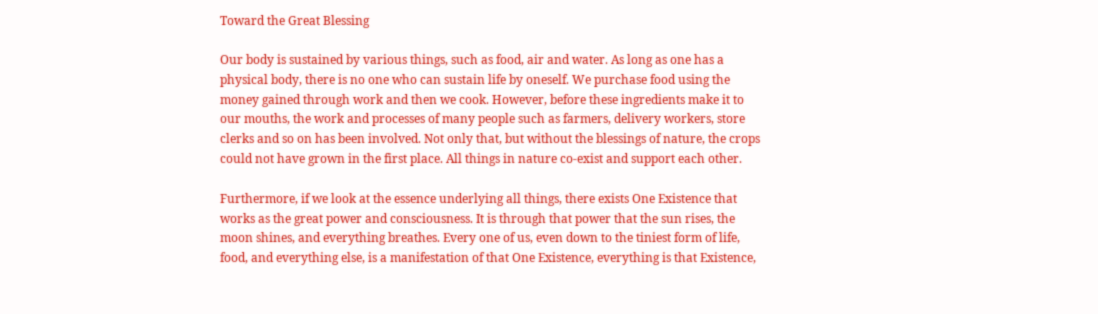Toward the Great Blessing

Our body is sustained by various things, such as food, air and water. As long as one has a physical body, there is no one who can sustain life by oneself. We purchase food using the money gained through work and then we cook. However, before these ingredients make it to our mouths, the work and processes of many people such as farmers, delivery workers, store clerks and so on has been involved. Not only that, but without the blessings of nature, the crops could not have grown in the first place. All things in nature co-exist and support each other.

Furthermore, if we look at the essence underlying all things, there exists One Existence that works as the great power and consciousness. It is through that power that the sun rises, the moon shines, and everything breathes. Every one of us, even down to the tiniest form of life, food, and everything else, is a manifestation of that One Existence, everything is that Existence,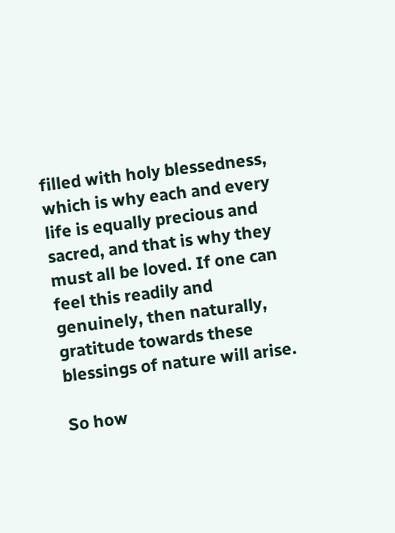filled with holy blessedness, which is why each and every life is equally precious and sacred, and that is why they must all be loved. If one can feel this readily and genuinely, then naturally, gratitude towards these blessings of nature will arise.

So how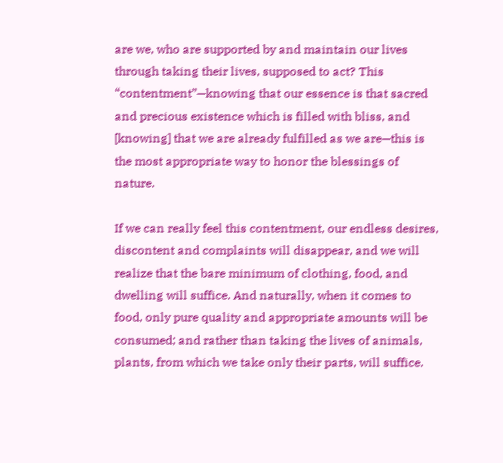are we, who are supported by and maintain our lives through taking their lives, supposed to act? This “contentment”—knowing that our essence is that sacred and precious existence which is filled with bliss, and [knowing] that we are already fulfilled as we are—this is the most appropriate way to honor the blessings of nature.

If we can really feel this contentment, our endless desires, discontent and complaints will disappear, and we will realize that the bare minimum of clothing, food, and dwelling will suffice. And naturally, when it comes to food, only pure quality and appropriate amounts will be consumed; and rather than taking the lives of animals, plants, from which we take only their parts, will suffice.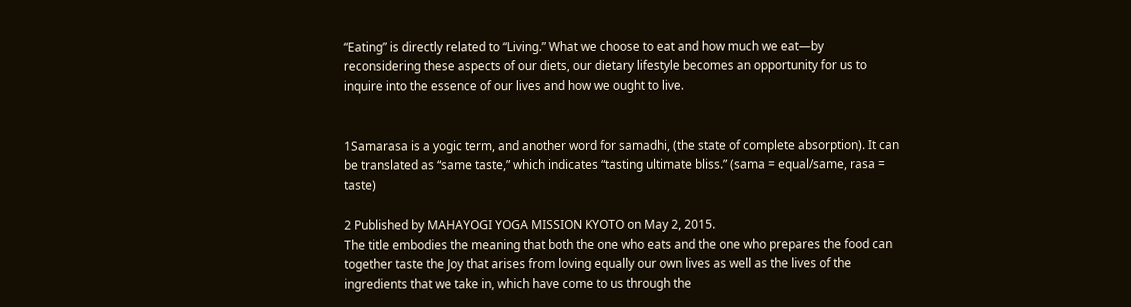“Eating” is directly related to “Living.” What we choose to eat and how much we eat—by reconsidering these aspects of our diets, our dietary lifestyle becomes an opportunity for us to inquire into the essence of our lives and how we ought to live.


1Samarasa is a yogic term, and another word for samadhi, (the state of complete absorption). It can be translated as “same taste,” which indicates “tasting ultimate bliss.” (sama = equal/same, rasa = taste)

2 Published by MAHAYOGI YOGA MISSION KYOTO on May 2, 2015.
The title embodies the meaning that both the one who eats and the one who prepares the food can together taste the Joy that arises from loving equally our own lives as well as the lives of the ingredients that we take in, which have come to us through the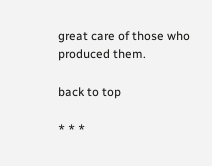great care of those who produced them.

back to top

* * *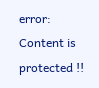error: Content is protected !!